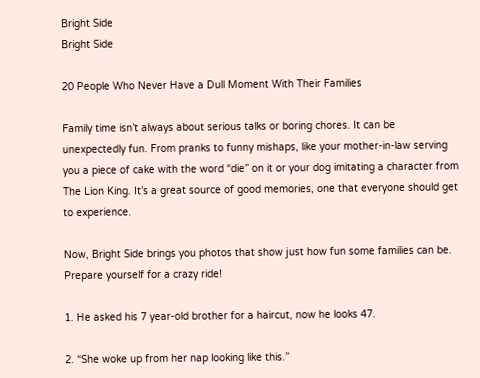Bright Side
Bright Side

20 People Who Never Have a Dull Moment With Their Families

Family time isn’t always about serious talks or boring chores. It can be unexpectedly fun. From pranks to funny mishaps, like your mother-in-law serving you a piece of cake with the word “die” on it or your dog imitating a character from The Lion King. It’s a great source of good memories, one that everyone should get to experience.

Now, Bright Side brings you photos that show just how fun some families can be. Prepare yourself for a crazy ride!

1. He asked his 7 year-old brother for a haircut, now he looks 47.

2. “She woke up from her nap looking like this.”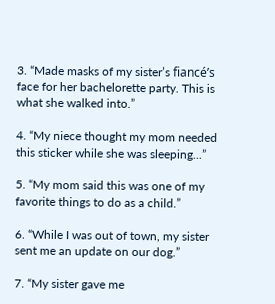3. “Made masks of my sister’s fiancé’s face for her bachelorette party. This is what she walked into.”

4. “My niece thought my mom needed this sticker while she was sleeping...”

5. “My mom said this was one of my favorite things to do as a child.”

6. “While I was out of town, my sister sent me an update on our dog.”

7. “My sister gave me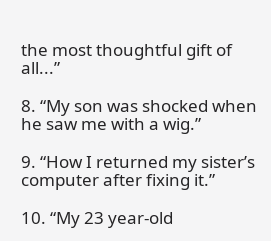the most thoughtful gift of all...”

8. “My son was shocked when he saw me with a wig.”

9. “How I returned my sister’s computer after fixing it.”

10. “My 23 year-old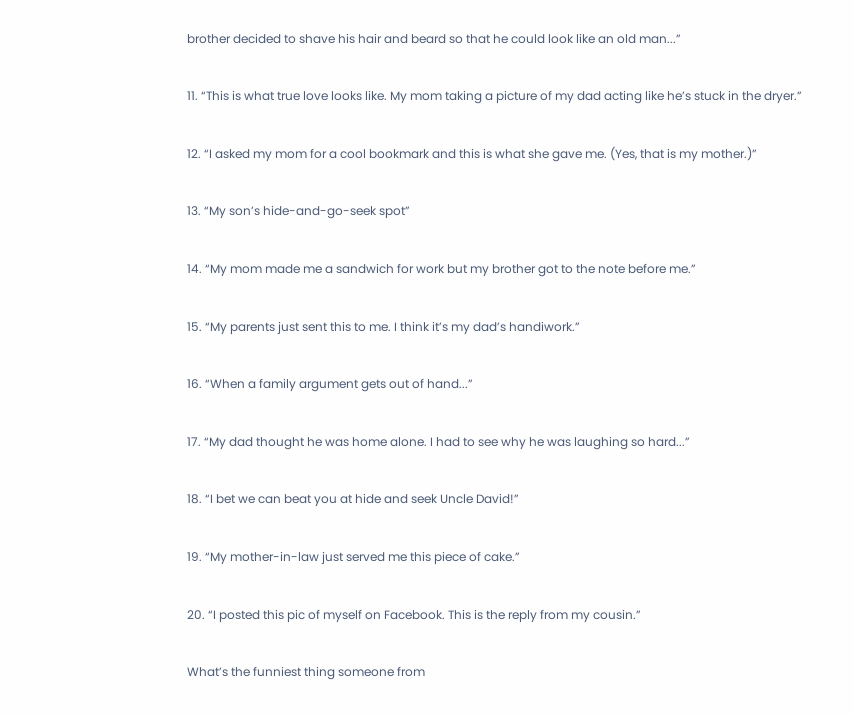brother decided to shave his hair and beard so that he could look like an old man...”

11. “This is what true love looks like. My mom taking a picture of my dad acting like he’s stuck in the dryer.”

12. “I asked my mom for a cool bookmark and this is what she gave me. (Yes, that is my mother.)”

13. “My son’s hide-and-go-seek spot”

14. “My mom made me a sandwich for work but my brother got to the note before me.”

15. “My parents just sent this to me. I think it’s my dad’s handiwork.”

16. “When a family argument gets out of hand...”

17. “My dad thought he was home alone. I had to see why he was laughing so hard...”

18. “I bet we can beat you at hide and seek Uncle David!”

19. “My mother-in-law just served me this piece of cake.”

20. “I posted this pic of myself on Facebook. This is the reply from my cousin.”

What’s the funniest thing someone from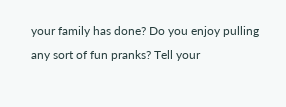your family has done? Do you enjoy pulling any sort of fun pranks? Tell your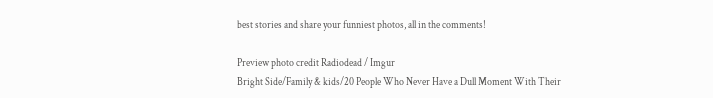best stories and share your funniest photos, all in the comments!

Preview photo credit Radiodead / Imgur
Bright Side/Family & kids/20 People Who Never Have a Dull Moment With Their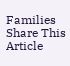Families
Share This Article